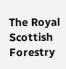The Royal Scottish Forestry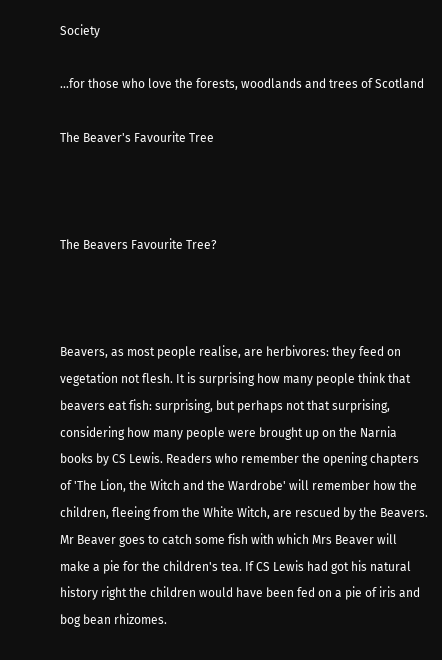Society

...for those who love the forests, woodlands and trees of Scotland

The Beaver's Favourite Tree



The Beavers Favourite Tree?



Beavers, as most people realise, are herbivores: they feed on vegetation not flesh. It is surprising how many people think that beavers eat fish: surprising, but perhaps not that surprising, considering how many people were brought up on the Narnia books by CS Lewis. Readers who remember the opening chapters of 'The Lion, the Witch and the Wardrobe' will remember how the children, fleeing from the White Witch, are rescued by the Beavers. Mr Beaver goes to catch some fish with which Mrs Beaver will make a pie for the children's tea. If CS Lewis had got his natural history right the children would have been fed on a pie of iris and bog bean rhizomes.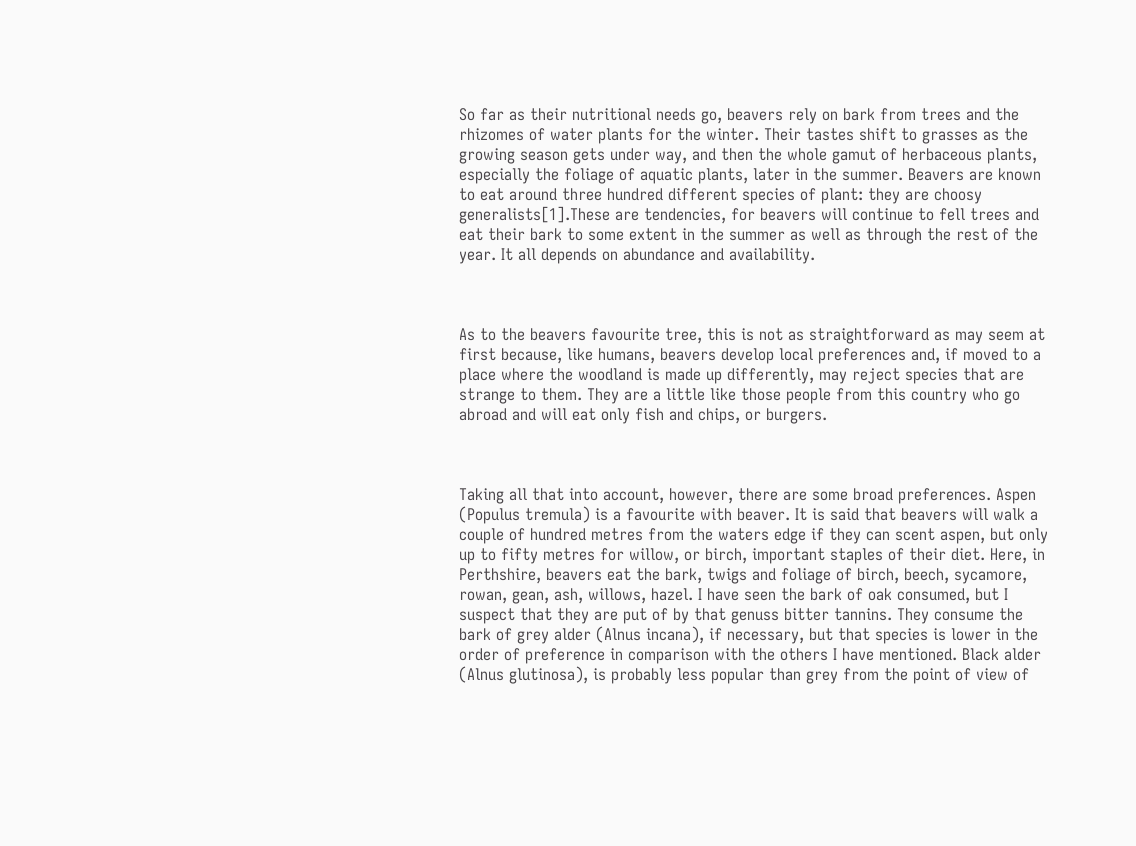So far as their nutritional needs go, beavers rely on bark from trees and the rhizomes of water plants for the winter. Their tastes shift to grasses as the growing season gets under way, and then the whole gamut of herbaceous plants, especially the foliage of aquatic plants, later in the summer. Beavers are known to eat around three hundred different species of plant: they are choosy generalists[1].These are tendencies, for beavers will continue to fell trees and eat their bark to some extent in the summer as well as through the rest of the year. It all depends on abundance and availability.



As to the beavers favourite tree, this is not as straightforward as may seem at first because, like humans, beavers develop local preferences and, if moved to a place where the woodland is made up differently, may reject species that are strange to them. They are a little like those people from this country who go abroad and will eat only fish and chips, or burgers.



Taking all that into account, however, there are some broad preferences. Aspen (Populus tremula) is a favourite with beaver. It is said that beavers will walk a couple of hundred metres from the waters edge if they can scent aspen, but only up to fifty metres for willow, or birch, important staples of their diet. Here, in Perthshire, beavers eat the bark, twigs and foliage of birch, beech, sycamore, rowan, gean, ash, willows, hazel. I have seen the bark of oak consumed, but I suspect that they are put of by that genuss bitter tannins. They consume the bark of grey alder (Alnus incana), if necessary, but that species is lower in the order of preference in comparison with the others I have mentioned. Black alder (Alnus glutinosa), is probably less popular than grey from the point of view of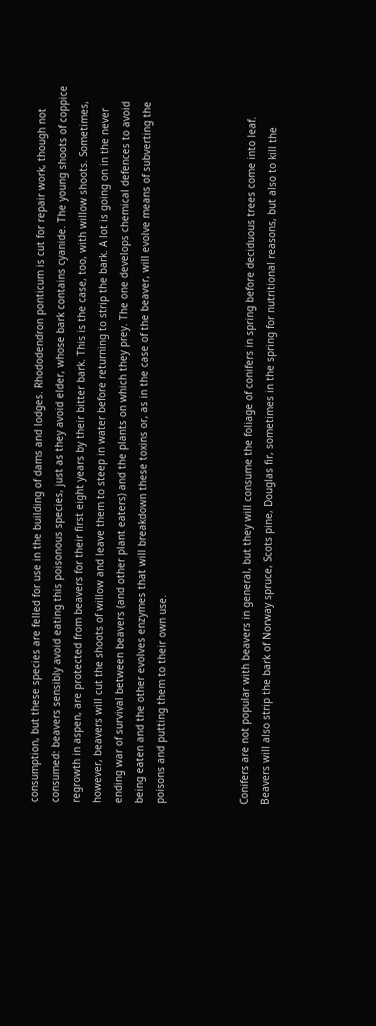consumption, but these species are felled for use in the building of dams and lodges. Rhododendron ponticum is cut for repair work, though not consumed: beavers sensibly avoid eating this poisonous species, just as they avoid elder, whose bark contains cyanide. The young shoots of coppice regrowth in aspen, are protected from beavers for their first eight years by their bitter bark. This is the case, too, with willow shoots. Sometimes, however, beavers will cut the shoots of willow and leave them to steep in water before returning to strip the bark. A lot is going on in the never ending war of survival between beavers (and other plant eaters) and the plants on which they prey. The one develops chemical defences to avoid being eaten and the other evolves enzymes that will breakdown these toxins or, as in the case of the beaver, will evolve means of subverting the poisons and putting them to their own use.



Conifers are not popular with beavers in general, but they will consume the foliage of conifers in spring before deciduous trees come into leaf. Beavers will also strip the bark of Norway spruce, Scots pine, Douglas fir, sometimes in the spring for nutritional reasons, but also to kill the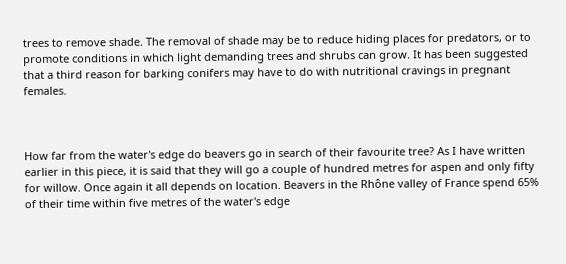trees to remove shade. The removal of shade may be to reduce hiding places for predators, or to promote conditions in which light demanding trees and shrubs can grow. It has been suggested that a third reason for barking conifers may have to do with nutritional cravings in pregnant females.



How far from the water's edge do beavers go in search of their favourite tree? As I have written earlier in this piece, it is said that they will go a couple of hundred metres for aspen and only fifty for willow. Once again it all depends on location. Beavers in the Rhône valley of France spend 65% of their time within five metres of the water's edge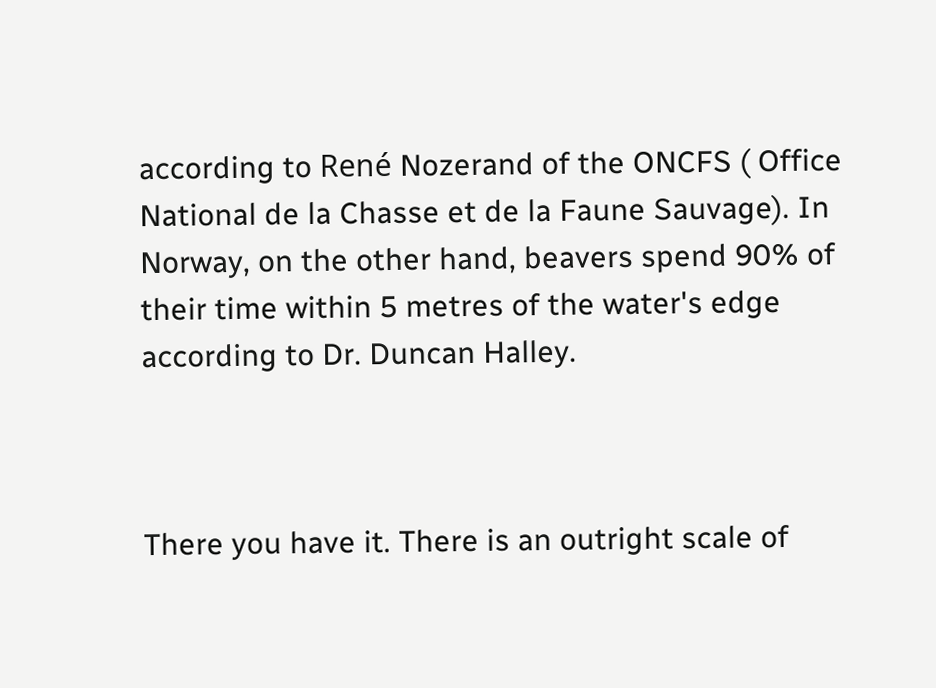according to René Nozerand of the ONCFS ( Office National de la Chasse et de la Faune Sauvage). In Norway, on the other hand, beavers spend 90% of their time within 5 metres of the water's edge according to Dr. Duncan Halley.



There you have it. There is an outright scale of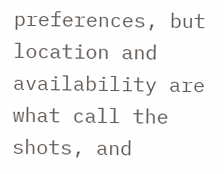preferences, but location and availability are what call the shots, and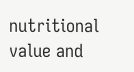nutritional value and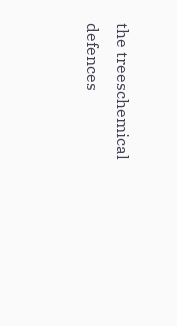the treeschemical defences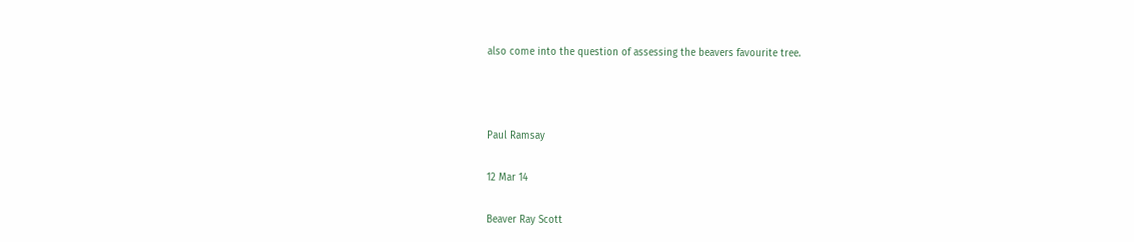also come into the question of assessing the beavers favourite tree.



Paul Ramsay

12 Mar 14

Beaver Ray Scott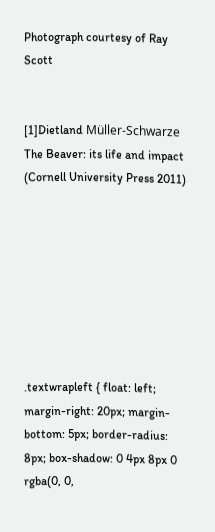Photograph courtesy of Ray Scott


[1]Dietland Müller-Schwarze The Beaver: its life and impact (Cornell University Press 2011)








.textwrapleft { float: left; margin-right: 20px; margin-bottom: 5px; border-radius: 8px; box-shadow: 0 4px 8px 0 rgba(0, 0,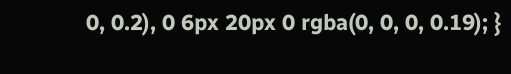0, 0.2), 0 6px 20px 0 rgba(0, 0, 0, 0.19); }